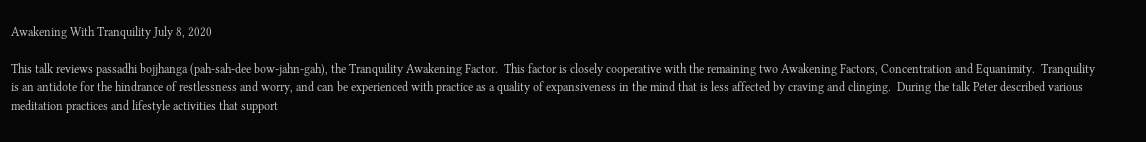Awakening With Tranquility July 8, 2020

This talk reviews passadhi bojjhanga (pah-sah-dee bow-jahn-gah), the Tranquility Awakening Factor.  This factor is closely cooperative with the remaining two Awakening Factors, Concentration and Equanimity.  Tranquility is an antidote for the hindrance of restlessness and worry, and can be experienced with practice as a quality of expansiveness in the mind that is less affected by craving and clinging.  During the talk Peter described various meditation practices and lifestyle activities that support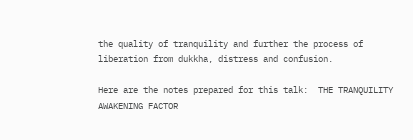the quality of tranquility and further the process of liberation from dukkha, distress and confusion.

Here are the notes prepared for this talk:  THE TRANQUILITY AWAKENING FACTOR